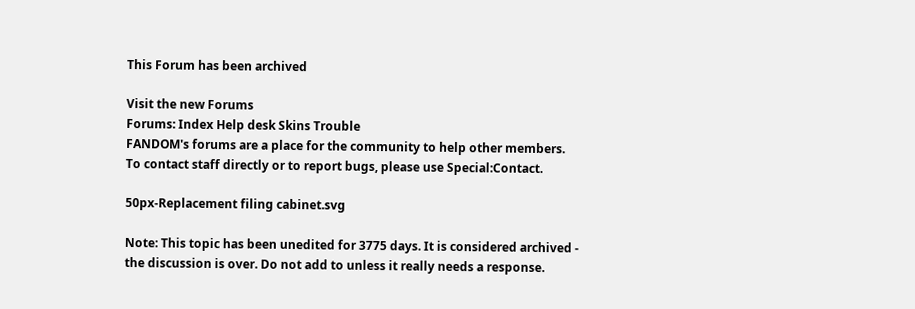This Forum has been archived

Visit the new Forums
Forums: Index Help desk Skins Trouble
FANDOM's forums are a place for the community to help other members.
To contact staff directly or to report bugs, please use Special:Contact.

50px-Replacement filing cabinet.svg

Note: This topic has been unedited for 3775 days. It is considered archived - the discussion is over. Do not add to unless it really needs a response.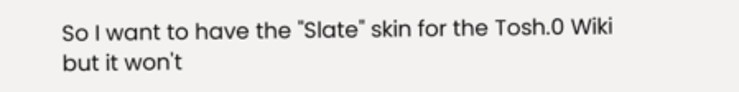So I want to have the "Slate" skin for the Tosh.0 Wiki but it won't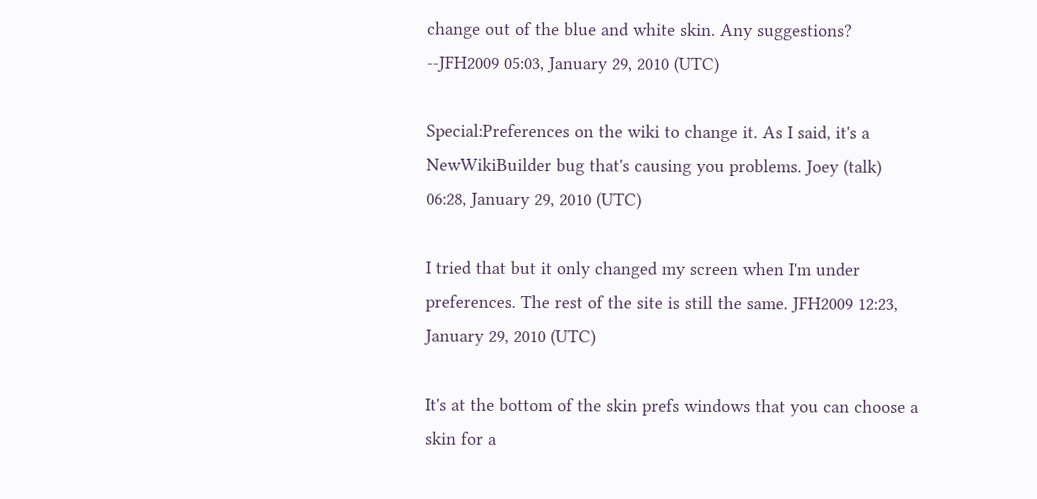change out of the blue and white skin. Any suggestions? --JFH2009 05:03, January 29, 2010 (UTC)

Special:Preferences on the wiki to change it. As I said, it's a NewWikiBuilder bug that's causing you problems. Joey (talk) 06:28, January 29, 2010 (UTC)

I tried that but it only changed my screen when I'm under preferences. The rest of the site is still the same. JFH2009 12:23, January 29, 2010 (UTC)

It's at the bottom of the skin prefs windows that you can choose a skin for a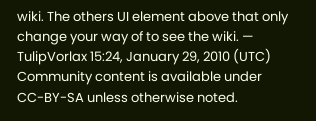wiki. The others UI element above that only change your way of to see the wiki. — TulipVorlax 15:24, January 29, 2010 (UTC)
Community content is available under CC-BY-SA unless otherwise noted.